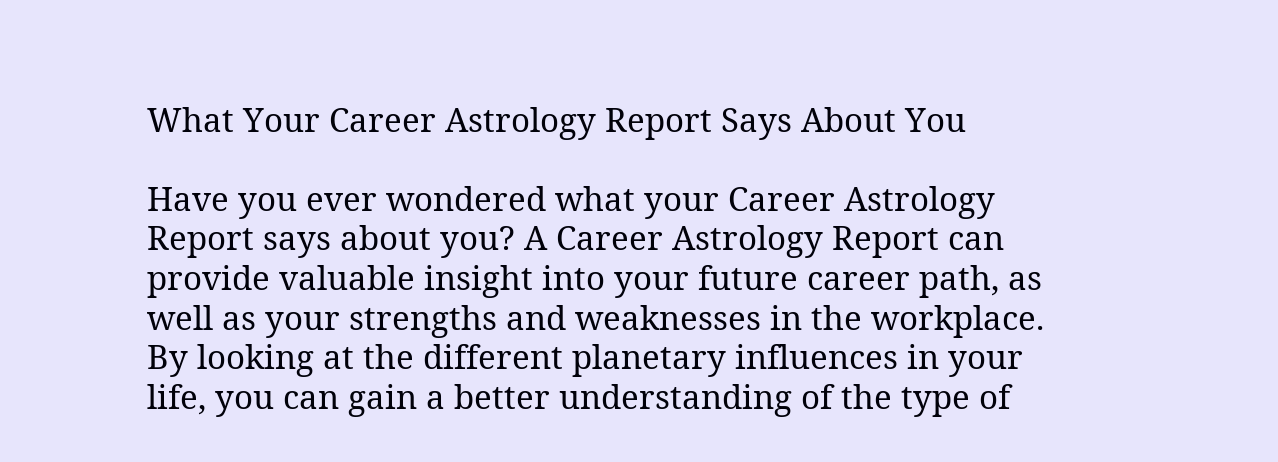What Your Career Astrology Report Says About You

Have you ever wondered what your Career Astrology Report says about you? A Career Astrology Report can provide valuable insight into your future career path, as well as your strengths and weaknesses in the workplace. By looking at the different planetary influences in your life, you can gain a better understanding of the type of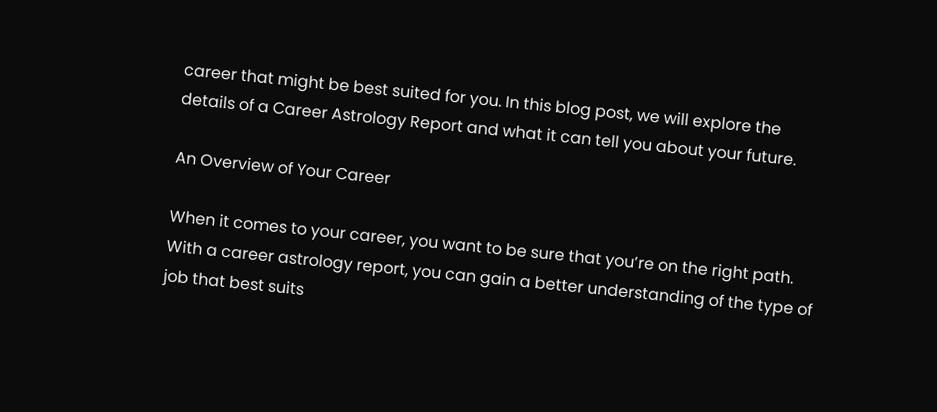career that might be best suited for you. In this blog post, we will explore the details of a Career Astrology Report and what it can tell you about your future.

An Overview of Your Career

When it comes to your career, you want to be sure that you’re on the right path. With a career astrology report, you can gain a better understanding of the type of job that best suits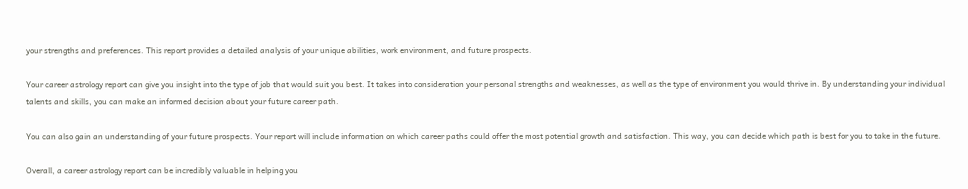your strengths and preferences. This report provides a detailed analysis of your unique abilities, work environment, and future prospects.

Your career astrology report can give you insight into the type of job that would suit you best. It takes into consideration your personal strengths and weaknesses, as well as the type of environment you would thrive in. By understanding your individual talents and skills, you can make an informed decision about your future career path.

You can also gain an understanding of your future prospects. Your report will include information on which career paths could offer the most potential growth and satisfaction. This way, you can decide which path is best for you to take in the future.

Overall, a career astrology report can be incredibly valuable in helping you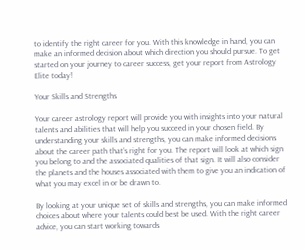to identify the right career for you. With this knowledge in hand, you can make an informed decision about which direction you should pursue. To get started on your journey to career success, get your report from Astrology Elite today!

Your Skills and Strengths

Your career astrology report will provide you with insights into your natural talents and abilities that will help you succeed in your chosen field. By understanding your skills and strengths, you can make informed decisions about the career path that’s right for you. The report will look at which sign you belong to and the associated qualities of that sign. It will also consider the planets and the houses associated with them to give you an indication of what you may excel in or be drawn to.

By looking at your unique set of skills and strengths, you can make informed choices about where your talents could best be used. With the right career advice, you can start working towards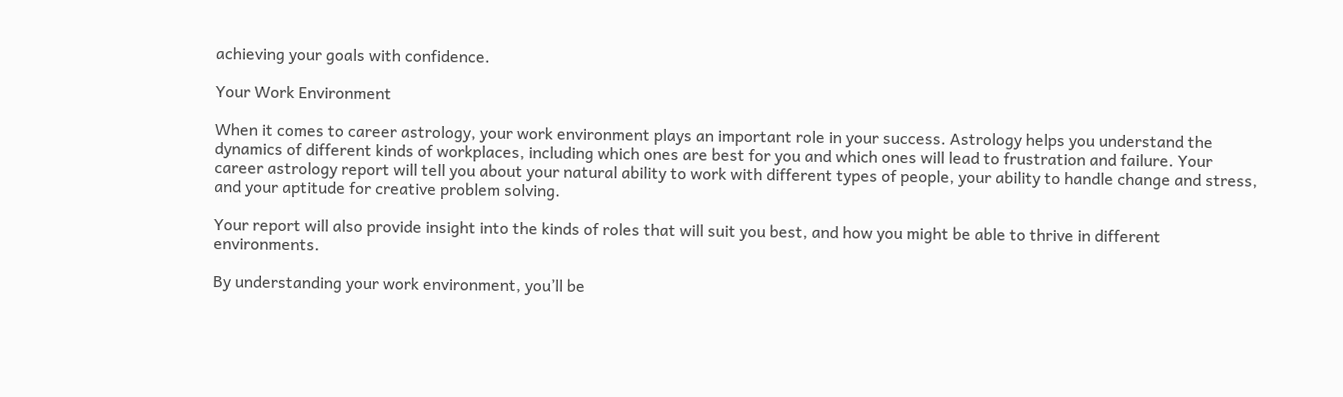achieving your goals with confidence.

Your Work Environment

When it comes to career astrology, your work environment plays an important role in your success. Astrology helps you understand the dynamics of different kinds of workplaces, including which ones are best for you and which ones will lead to frustration and failure. Your career astrology report will tell you about your natural ability to work with different types of people, your ability to handle change and stress, and your aptitude for creative problem solving.

Your report will also provide insight into the kinds of roles that will suit you best, and how you might be able to thrive in different environments.

By understanding your work environment, you’ll be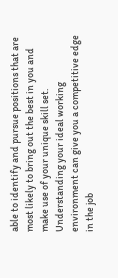able to identify and pursue positions that are most likely to bring out the best in you and make use of your unique skill set. Understanding your ideal working environment can give you a competitive edge in the job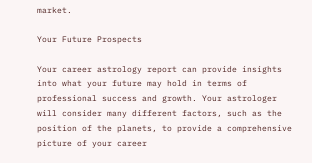market.

Your Future Prospects

Your career astrology report can provide insights into what your future may hold in terms of professional success and growth. Your astrologer will consider many different factors, such as the position of the planets, to provide a comprehensive picture of your career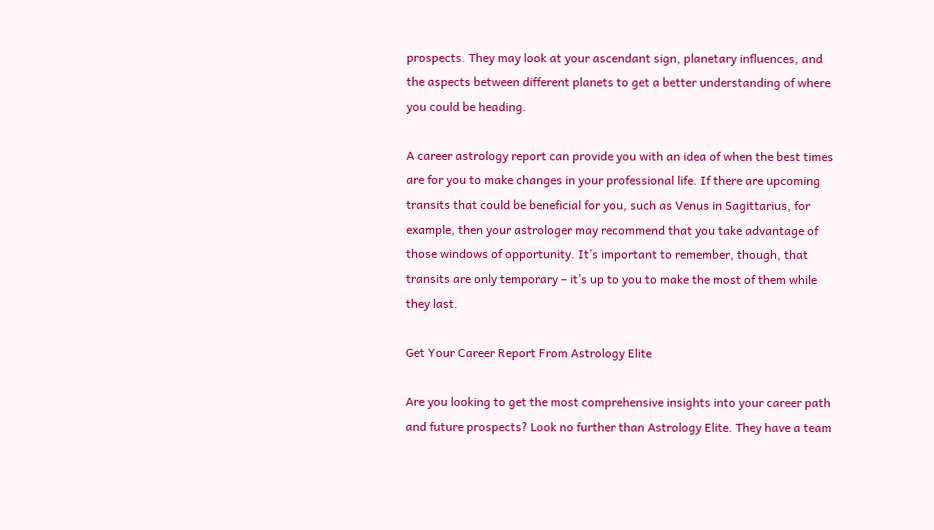prospects. They may look at your ascendant sign, planetary influences, and the aspects between different planets to get a better understanding of where you could be heading.

A career astrology report can provide you with an idea of when the best times are for you to make changes in your professional life. If there are upcoming transits that could be beneficial for you, such as Venus in Sagittarius, for example, then your astrologer may recommend that you take advantage of those windows of opportunity. It’s important to remember, though, that transits are only temporary – it’s up to you to make the most of them while they last.

Get Your Career Report From Astrology Elite

Are you looking to get the most comprehensive insights into your career path and future prospects? Look no further than Astrology Elite. They have a team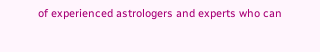of experienced astrologers and experts who can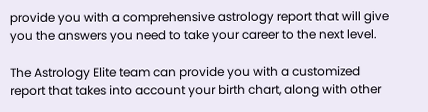provide you with a comprehensive astrology report that will give you the answers you need to take your career to the next level.

The Astrology Elite team can provide you with a customized report that takes into account your birth chart, along with other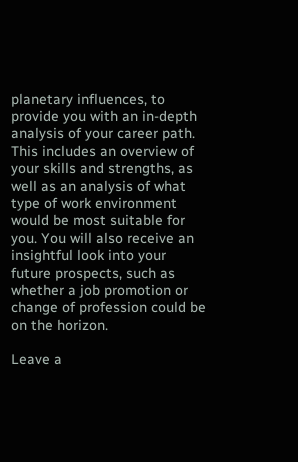planetary influences, to provide you with an in-depth analysis of your career path. This includes an overview of your skills and strengths, as well as an analysis of what type of work environment would be most suitable for you. You will also receive an insightful look into your future prospects, such as whether a job promotion or change of profession could be on the horizon.

Leave a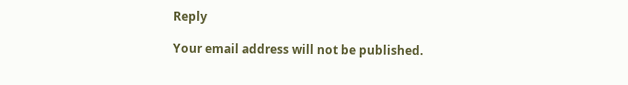Reply

Your email address will not be published.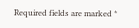Required fields are marked *